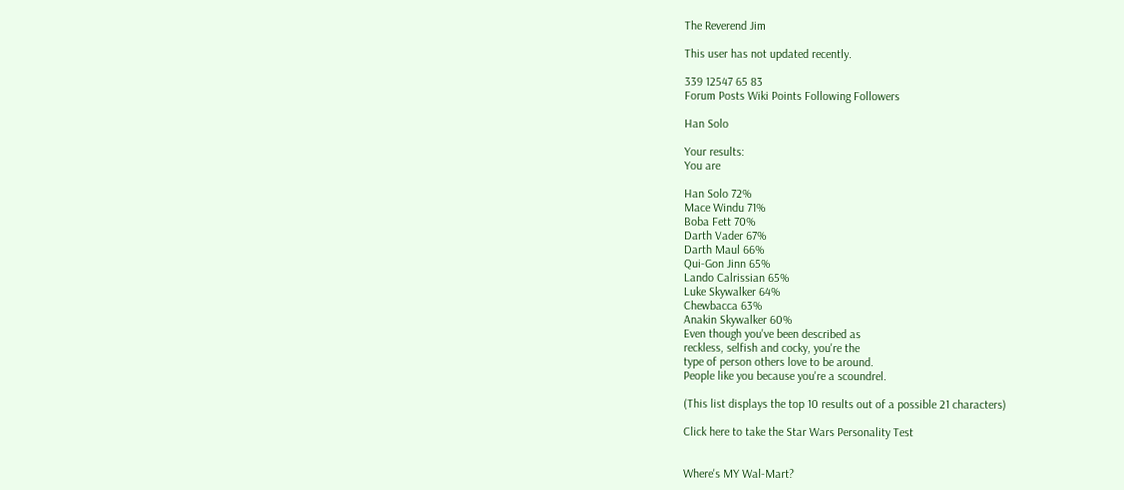The Reverend Jim

This user has not updated recently.

339 12547 65 83
Forum Posts Wiki Points Following Followers

Han Solo

Your results:
You are

Han Solo 72%
Mace Windu 71%
Boba Fett 70%
Darth Vader 67%
Darth Maul 66%
Qui-Gon Jinn 65%
Lando Calrissian 65%
Luke Skywalker 64%
Chewbacca 63%
Anakin Skywalker 60%
Even though you've been described as
reckless, selfish and cocky, you're the
type of person others love to be around.
People like you because you're a scoundrel.

(This list displays the top 10 results out of a possible 21 characters)

Click here to take the Star Wars Personality Test


Where's MY Wal-Mart?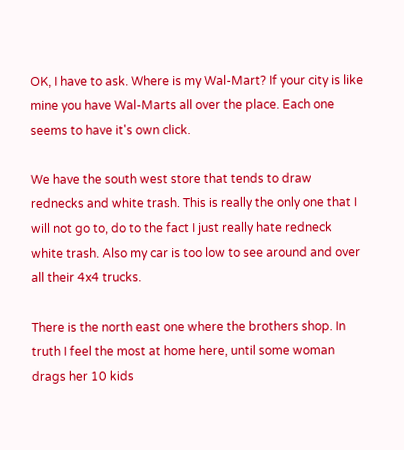OK, I have to ask. Where is my Wal-Mart? If your city is like mine you have Wal-Marts all over the place. Each one seems to have it's own click.

We have the south west store that tends to draw rednecks and white trash. This is really the only one that I will not go to, do to the fact I just really hate redneck white trash. Also my car is too low to see around and over all their 4x4 trucks.

There is the north east one where the brothers shop. In truth I feel the most at home here, until some woman drags her 10 kids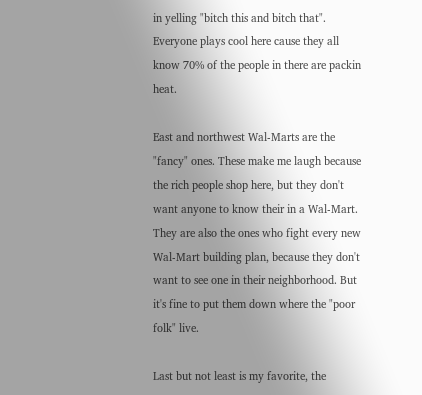in yelling "bitch this and bitch that". Everyone plays cool here cause they all know 70% of the people in there are packin heat.

East and northwest Wal-Marts are the "fancy" ones. These make me laugh because the rich people shop here, but they don't want anyone to know their in a Wal-Mart. They are also the ones who fight every new Wal-Mart building plan, because they don't want to see one in their neighborhood. But it's fine to put them down where the "poor folk" live.

Last but not least is my favorite, the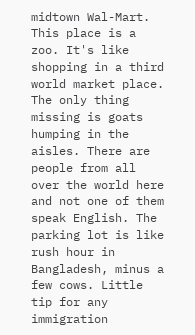midtown Wal-Mart. This place is a zoo. It's like shopping in a third world market place. The only thing missing is goats humping in the aisles. There are people from all over the world here and not one of them speak English. The parking lot is like rush hour in Bangladesh, minus a few cows. Little tip for any immigration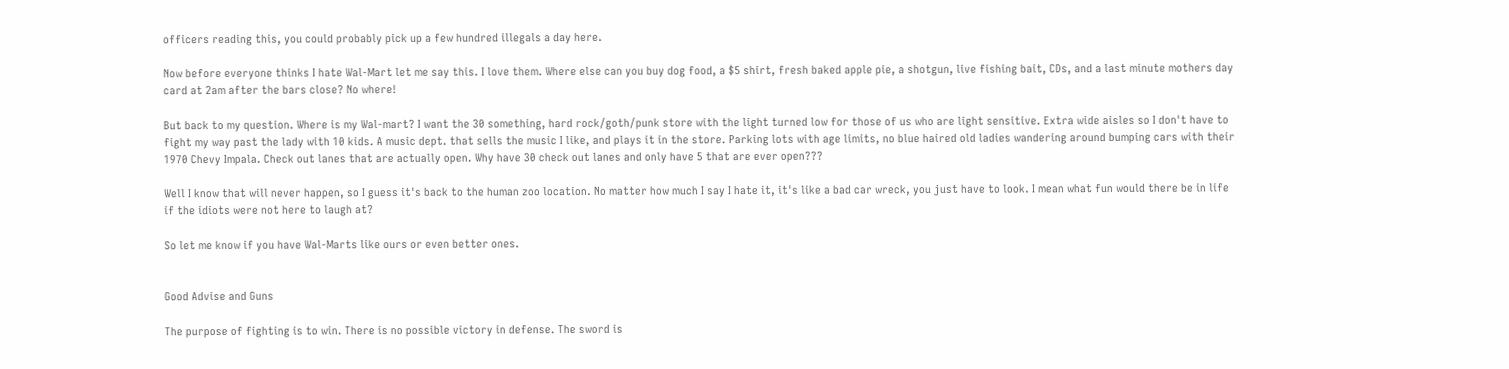officers reading this, you could probably pick up a few hundred illegals a day here.

Now before everyone thinks I hate Wal-Mart let me say this. I love them. Where else can you buy dog food, a $5 shirt, fresh baked apple pie, a shotgun, live fishing bait, CDs, and a last minute mothers day card at 2am after the bars close? No where!

But back to my question. Where is my Wal-mart? I want the 30 something, hard rock/goth/punk store with the light turned low for those of us who are light sensitive. Extra wide aisles so I don't have to fight my way past the lady with 10 kids. A music dept. that sells the music I like, and plays it in the store. Parking lots with age limits, no blue haired old ladies wandering around bumping cars with their 1970 Chevy Impala. Check out lanes that are actually open. Why have 30 check out lanes and only have 5 that are ever open???

Well I know that will never happen, so I guess it's back to the human zoo location. No matter how much I say I hate it, it's like a bad car wreck, you just have to look. I mean what fun would there be in life if the idiots were not here to laugh at?

So let me know if you have Wal-Marts like ours or even better ones.


Good Advise and Guns

The purpose of fighting is to win. There is no possible victory in defense. The sword is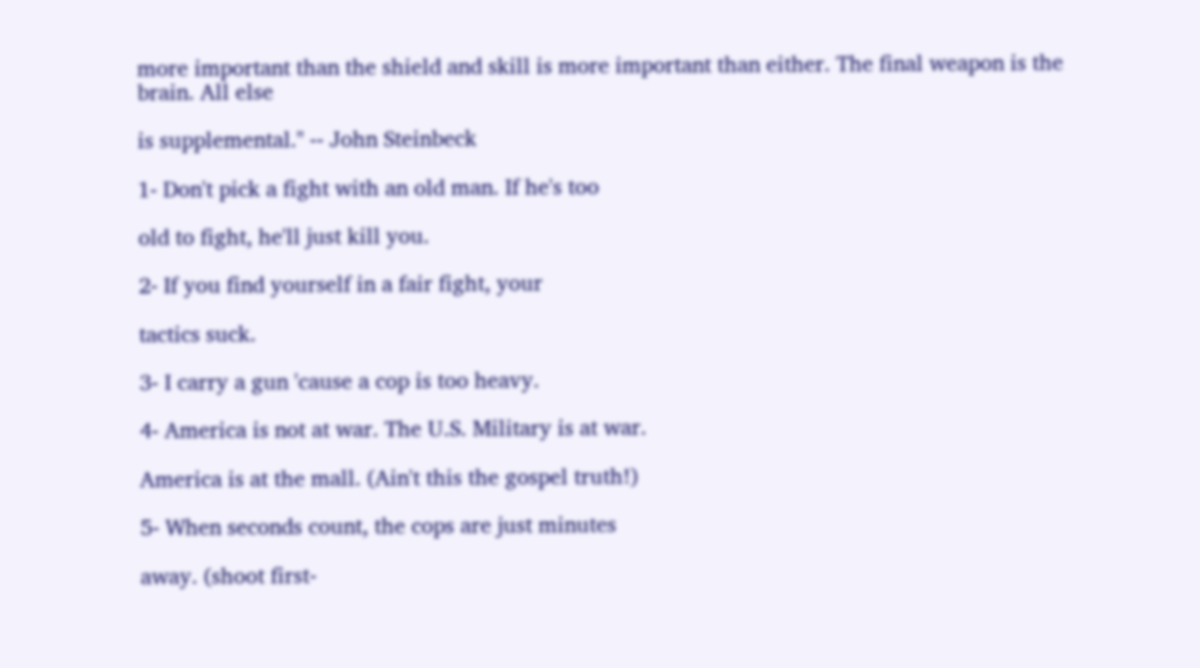more important than the shield and skill is more important than either. The final weapon is the brain. All else

is supplemental." -- John Steinbeck

1- Don't pick a fight with an old man. If he's too

old to fight, he'll just kill you.

2- If you find yourself in a fair fight, your

tactics suck.

3- I carry a gun 'cause a cop is too heavy.

4- America is not at war. The U.S. Military is at war.

America is at the mall. (Ain't this the gospel truth!)

5- When seconds count, the cops are just minutes

away. (shoot first-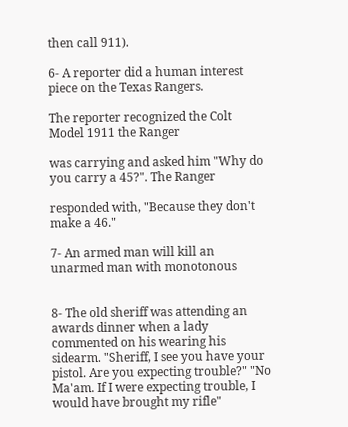then call 911).

6- A reporter did a human interest piece on the Texas Rangers.

The reporter recognized the Colt Model 1911 the Ranger

was carrying and asked him "Why do you carry a 45?". The Ranger

responded with, "Because they don't make a 46."

7- An armed man will kill an unarmed man with monotonous


8- The old sheriff was attending an awards dinner when a lady commented on his wearing his sidearm. "Sheriff, I see you have your pistol. Are you expecting trouble?" "No Ma'am. If I were expecting trouble, I would have brought my rifle"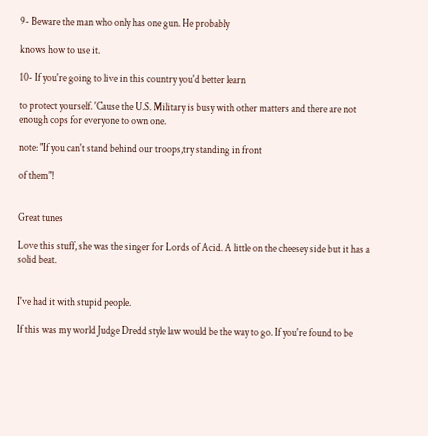9- Beware the man who only has one gun. He probably

knows how to use it.

10- If you're going to live in this country you'd better learn

to protect yourself. 'Cause the U.S. Military is busy with other matters and there are not enough cops for everyone to own one.

note: "If you can't stand behind our troops,try standing in front

of them"!


Great tunes

Love this stuff, she was the singer for Lords of Acid. A little on the cheesey side but it has a solid beat.


I've had it with stupid people.

If this was my world Judge Dredd style law would be the way to go. If you're found to be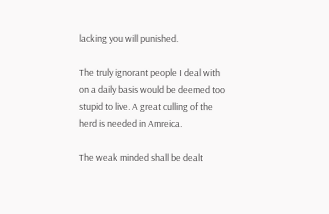lacking you will punished.

The truly ignorant people I deal with on a daily basis would be deemed too stupid to live. A great culling of the herd is needed in Amreica.

The weak minded shall be dealt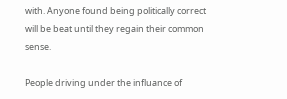with. Anyone found being politically correct will be beat until they regain their common sense.

People driving under the influance of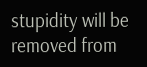stupidity will be removed from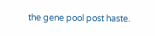the gene pool post haste.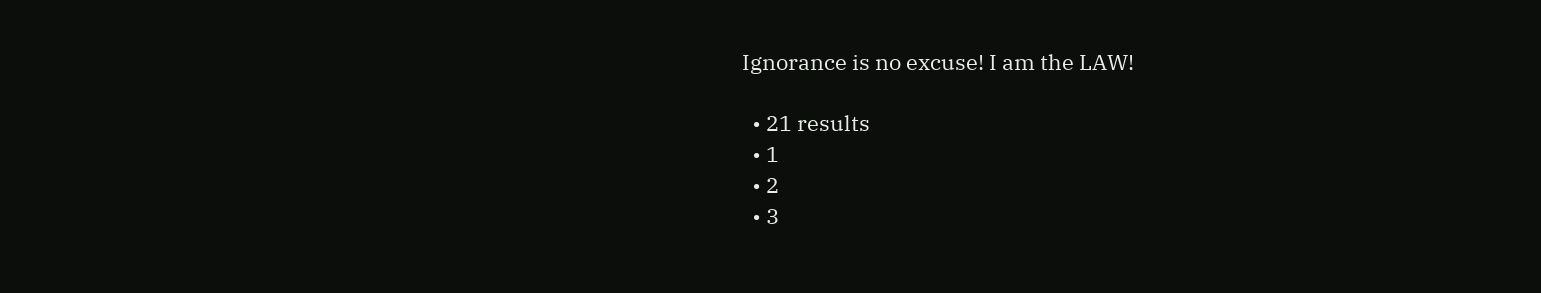Ignorance is no excuse! I am the LAW!

  • 21 results
  • 1
  • 2
  • 3